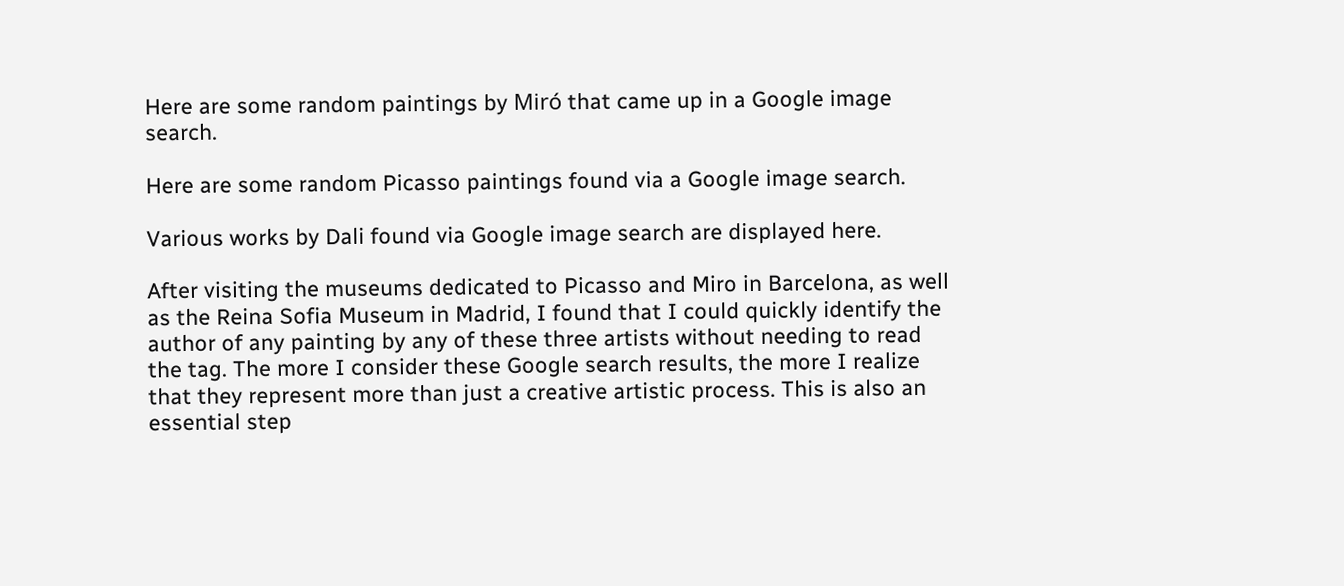Here are some random paintings by Miró that came up in a Google image search.

Here are some random Picasso paintings found via a Google image search.

Various works by Dali found via Google image search are displayed here.

After visiting the museums dedicated to Picasso and Miro in Barcelona, as well as the Reina Sofia Museum in Madrid, I found that I could quickly identify the author of any painting by any of these three artists without needing to read the tag. The more I consider these Google search results, the more I realize that they represent more than just a creative artistic process. This is also an essential step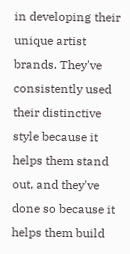in developing their unique artist brands. They've consistently used their distinctive style because it helps them stand out, and they've done so because it helps them build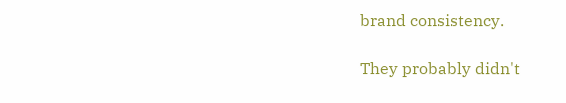brand consistency.

They probably didn't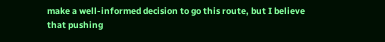make a well-informed decision to go this route, but I believe that pushing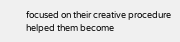focused on their creative procedure helped them become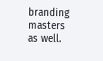branding masters as well.